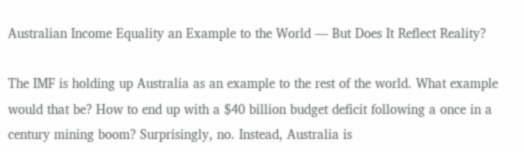Australian Income Equality an Example to the World — But Does It Reflect Reality?

The IMF is holding up Australia as an example to the rest of the world. What example would that be? How to end up with a $40 billion budget deficit following a once in a century mining boom? Surprisingly, no. Instead, Australia is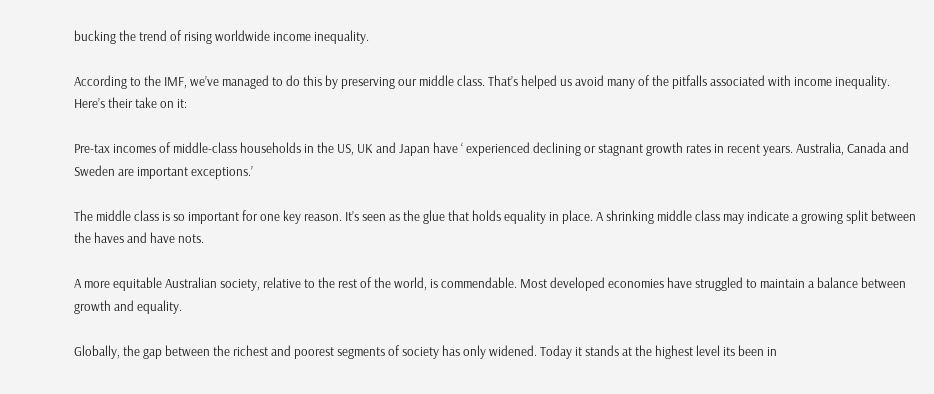bucking the trend of rising worldwide income inequality.

According to the IMF, we’ve managed to do this by preserving our middle class. That’s helped us avoid many of the pitfalls associated with income inequality. Here’s their take on it:

Pre-tax incomes of middle-class households in the US, UK and Japan have ‘ experienced declining or stagnant growth rates in recent years. Australia, Canada and Sweden are important exceptions.’

The middle class is so important for one key reason. It’s seen as the glue that holds equality in place. A shrinking middle class may indicate a growing split between the haves and have nots.

A more equitable Australian society, relative to the rest of the world, is commendable. Most developed economies have struggled to maintain a balance between growth and equality.

Globally, the gap between the richest and poorest segments of society has only widened. Today it stands at the highest level its been in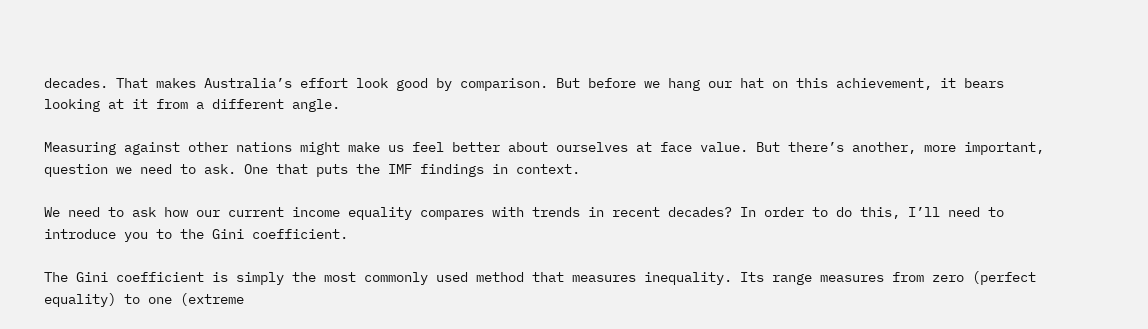decades. That makes Australia’s effort look good by comparison. But before we hang our hat on this achievement, it bears looking at it from a different angle.

Measuring against other nations might make us feel better about ourselves at face value. But there’s another, more important, question we need to ask. One that puts the IMF findings in context.

We need to ask how our current income equality compares with trends in recent decades? In order to do this, I’ll need to introduce you to the Gini coefficient.

The Gini coefficient is simply the most commonly used method that measures inequality. Its range measures from zero (perfect equality) to one (extreme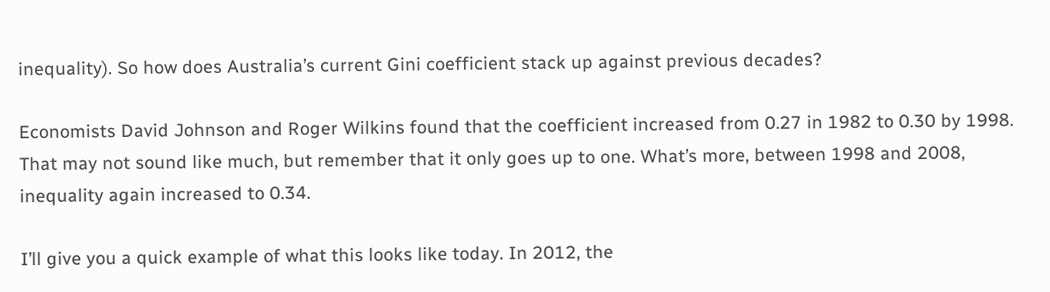inequality). So how does Australia’s current Gini coefficient stack up against previous decades?

Economists David Johnson and Roger Wilkins found that the coefficient increased from 0.27 in 1982 to 0.30 by 1998. That may not sound like much, but remember that it only goes up to one. What’s more, between 1998 and 2008, inequality again increased to 0.34.

I’ll give you a quick example of what this looks like today. In 2012, the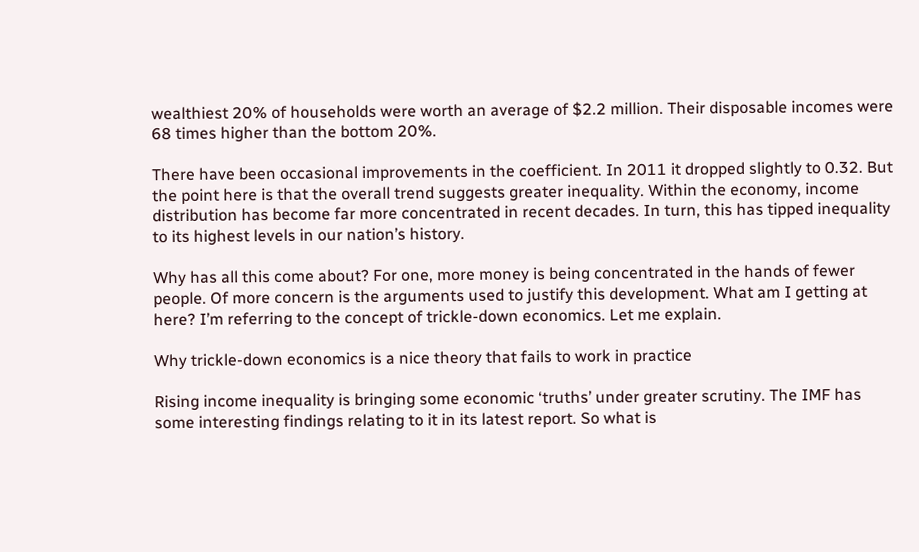wealthiest 20% of households were worth an average of $2.2 million. Their disposable incomes were 68 times higher than the bottom 20%.

There have been occasional improvements in the coefficient. In 2011 it dropped slightly to 0.32. But the point here is that the overall trend suggests greater inequality. Within the economy, income distribution has become far more concentrated in recent decades. In turn, this has tipped inequality to its highest levels in our nation’s history.

Why has all this come about? For one, more money is being concentrated in the hands of fewer people. Of more concern is the arguments used to justify this development. What am I getting at here? I’m referring to the concept of trickle-down economics. Let me explain.

Why trickle-down economics is a nice theory that fails to work in practice

Rising income inequality is bringing some economic ‘truths’ under greater scrutiny. The IMF has some interesting findings relating to it in its latest report. So what is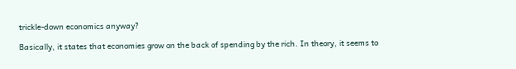trickle-down economics anyway?

Basically, it states that economies grow on the back of spending by the rich. In theory, it seems to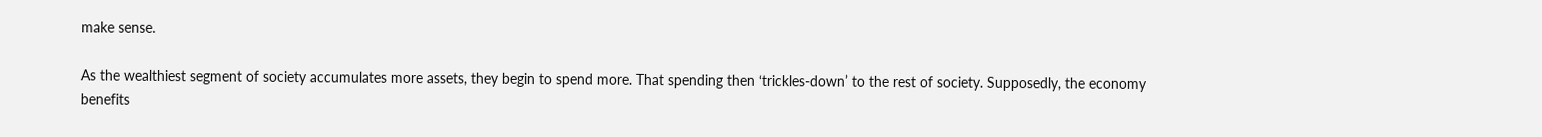make sense.

As the wealthiest segment of society accumulates more assets, they begin to spend more. That spending then ‘trickles-down’ to the rest of society. Supposedly, the economy benefits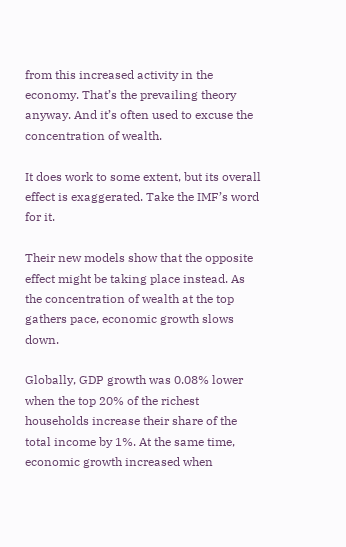from this increased activity in the economy. That’s the prevailing theory anyway. And it’s often used to excuse the concentration of wealth.

It does work to some extent, but its overall effect is exaggerated. Take the IMF’s word for it.

Their new models show that the opposite effect might be taking place instead. As the concentration of wealth at the top gathers pace, economic growth slows down.

Globally, GDP growth was 0.08% lower when the top 20% of the richest households increase their share of the total income by 1%. At the same time, economic growth increased when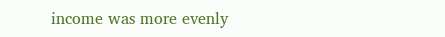income was more evenly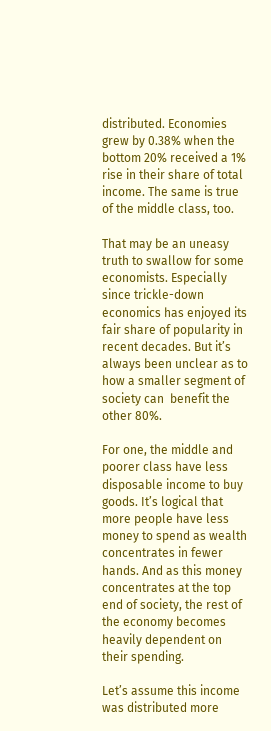distributed. Economies grew by 0.38% when the bottom 20% received a 1% rise in their share of total income. The same is true of the middle class, too.

That may be an uneasy truth to swallow for some economists. Especially since trickle-down economics has enjoyed its fair share of popularity in recent decades. But it’s always been unclear as to how a smaller segment of society can  benefit the other 80%.

For one, the middle and poorer class have less disposable income to buy goods. It’s logical that more people have less  money to spend as wealth concentrates in fewer hands. And as this money concentrates at the top end of society, the rest of the economy becomes heavily dependent on their spending.

Let’s assume this income was distributed more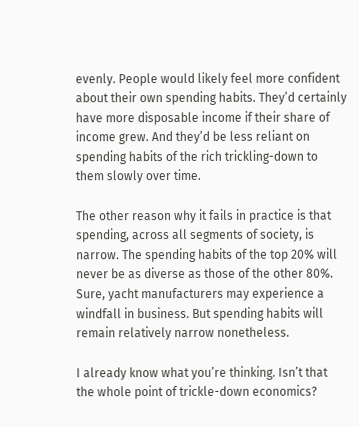evenly. People would likely feel more confident about their own spending habits. They’d certainly have more disposable income if their share of income grew. And they’d be less reliant on spending habits of the rich trickling-down to them slowly over time.

The other reason why it fails in practice is that spending, across all segments of society, is narrow. The spending habits of the top 20% will never be as diverse as those of the other 80%. Sure, yacht manufacturers may experience a windfall in business. But spending habits will remain relatively narrow nonetheless.

I already know what you’re thinking. Isn’t that the whole point of trickle-down economics?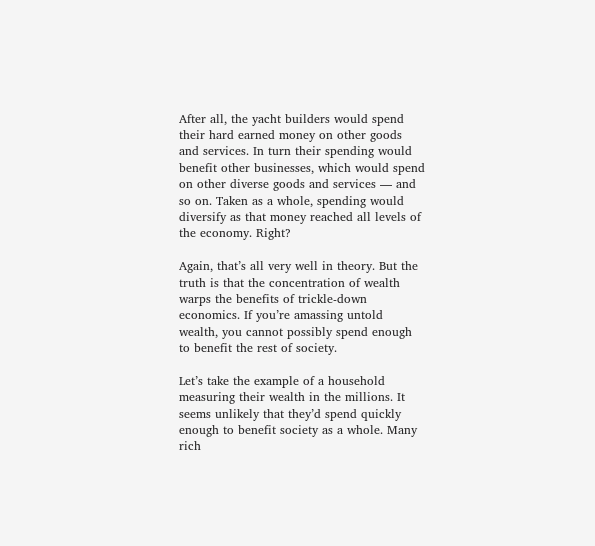After all, the yacht builders would spend their hard earned money on other goods and services. In turn their spending would benefit other businesses, which would spend on other diverse goods and services — and so on. Taken as a whole, spending would diversify as that money reached all levels of the economy. Right?

Again, that’s all very well in theory. But the truth is that the concentration of wealth warps the benefits of trickle-down economics. If you’re amassing untold wealth, you cannot possibly spend enough to benefit the rest of society.

Let’s take the example of a household measuring their wealth in the millions. It seems unlikely that they’d spend quickly enough to benefit society as a whole. Many rich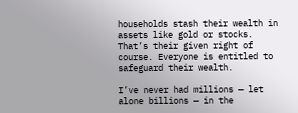households stash their wealth in assets like gold or stocks. That’s their given right of course. Everyone is entitled to safeguard their wealth.

I’ve never had millions — let alone billions — in the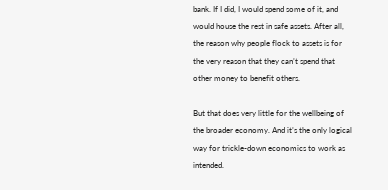bank. If I did, I would spend some of it, and would house the rest in safe assets. After all, the reason why people flock to assets is for the very reason that they can’t spend that other money to benefit others.

But that does very little for the wellbeing of the broader economy. And it’s the only logical way for trickle-down economics to work as intended.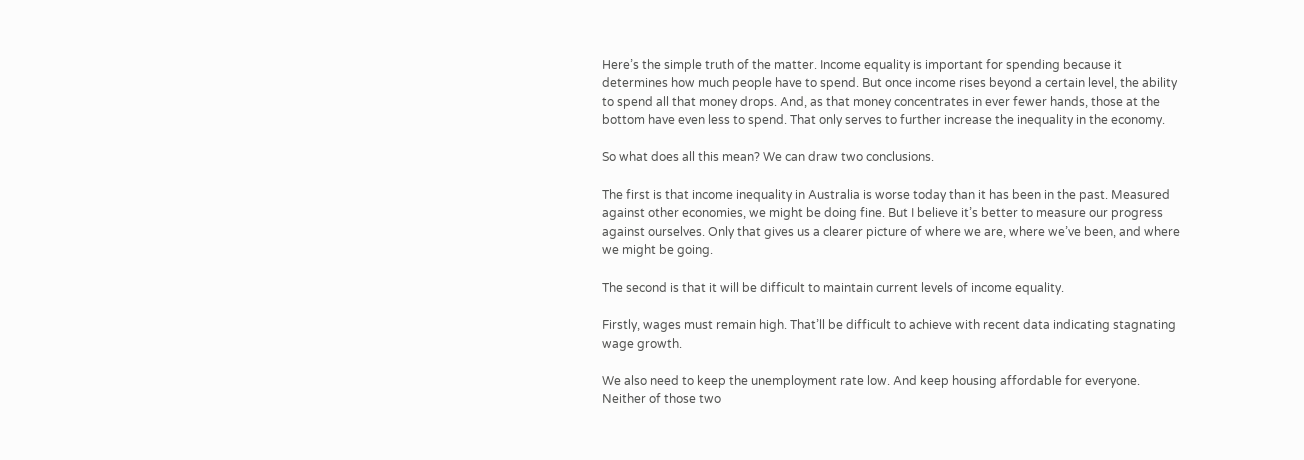Here’s the simple truth of the matter. Income equality is important for spending because it determines how much people have to spend. But once income rises beyond a certain level, the ability to spend all that money drops. And, as that money concentrates in ever fewer hands, those at the bottom have even less to spend. That only serves to further increase the inequality in the economy.

So what does all this mean? We can draw two conclusions.

The first is that income inequality in Australia is worse today than it has been in the past. Measured against other economies, we might be doing fine. But I believe it’s better to measure our progress against ourselves. Only that gives us a clearer picture of where we are, where we’ve been, and where we might be going.

The second is that it will be difficult to maintain current levels of income equality.

Firstly, wages must remain high. That’ll be difficult to achieve with recent data indicating stagnating wage growth.

We also need to keep the unemployment rate low. And keep housing affordable for everyone. Neither of those two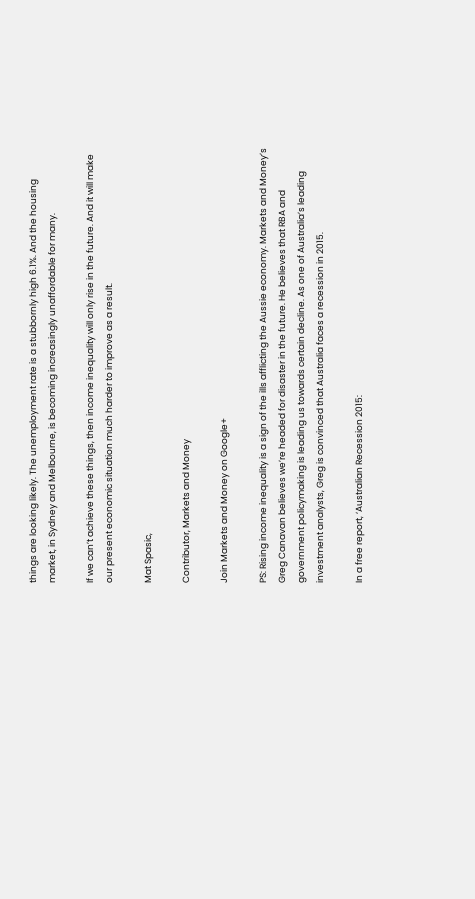things are looking likely. The unemployment rate is a stubbornly high 6.1%. And the housing market, in Sydney and Melbourne, is becoming increasingly unaffordable for many.

If we can’t achieve these things, then income inequality will only rise in the future. And it will make our present economic situation much harder to improve as a result.

Mat Spasic,

Contributor, Markets and Money

Join Markets and Money on Google+

PS: Rising income inequality is a sign of the ills afflicting the Aussie economy. Markets and Money’s Greg Canavan believes we’re headed for disaster in the future. He believes that RBA and government policymaking is leading us towards certain decline. As one of Australia’s leading investment analysts, Greg is convinced that Australia faces a recession in 2015.

In a free report, ‘Australian Recession 2015: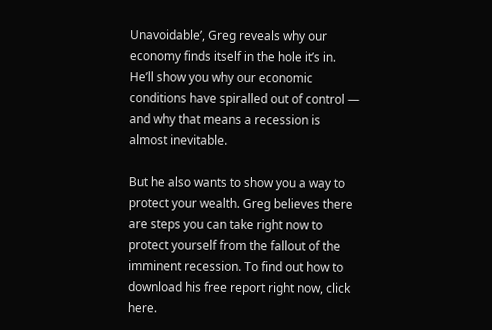Unavoidable’, Greg reveals why our economy finds itself in the hole it’s in. He’ll show you why our economic conditions have spiralled out of control — and why that means a recession is almost inevitable.

But he also wants to show you a way to protect your wealth. Greg believes there are steps you can take right now to protect yourself from the fallout of the imminent recession. To find out how to download his free report right now, click here.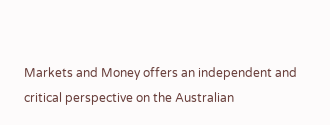Markets and Money offers an independent and critical perspective on the Australian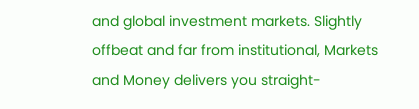and global investment markets. Slightly offbeat and far from institutional, Markets and Money delivers you straight-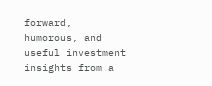forward, humorous, and useful investment insights from a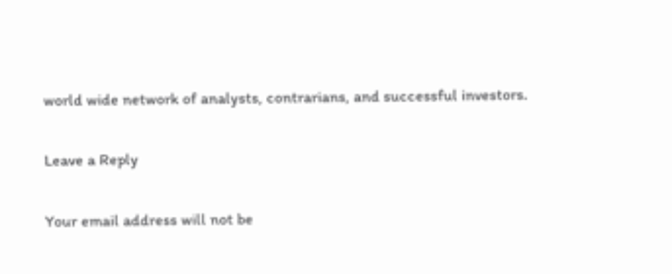world wide network of analysts, contrarians, and successful investors.

Leave a Reply

Your email address will not be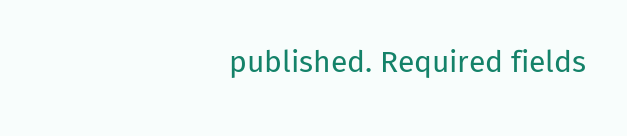published. Required fields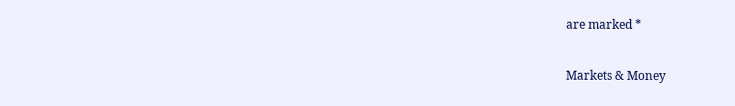are marked *

Markets & Money